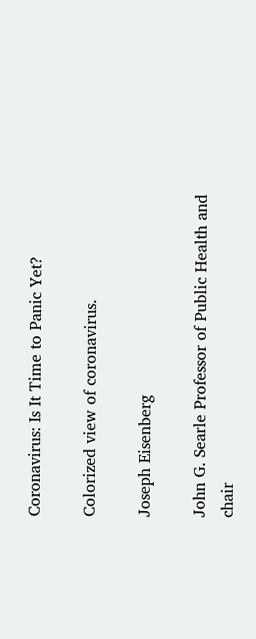Coronavirus: Is It Time to Panic Yet?

Colorized view of coronavirus.

Joseph Eisenberg

John G. Searle Professor of Public Health and chair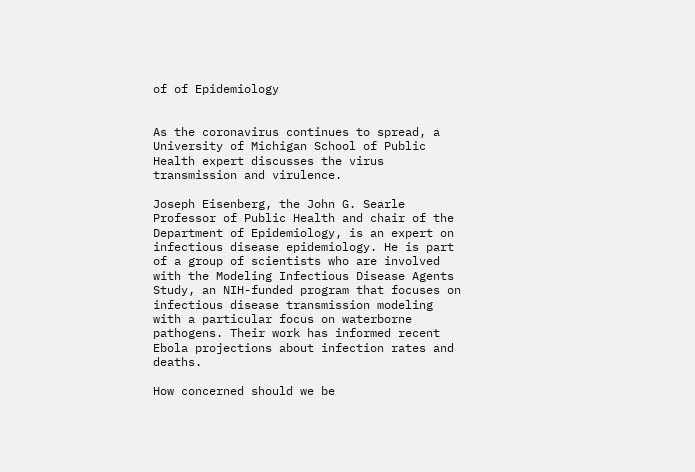of of Epidemiology


As the coronavirus continues to spread, a University of Michigan School of Public Health expert discusses the virus transmission and virulence.

Joseph Eisenberg, the John G. Searle Professor of Public Health and chair of the Department of Epidemiology, is an expert on infectious disease epidemiology. He is part of a group of scientists who are involved with the Modeling Infectious Disease Agents Study, an NIH-funded program that focuses on infectious disease transmission modeling with a particular focus on waterborne pathogens. Their work has informed recent Ebola projections about infection rates and deaths.

How concerned should we be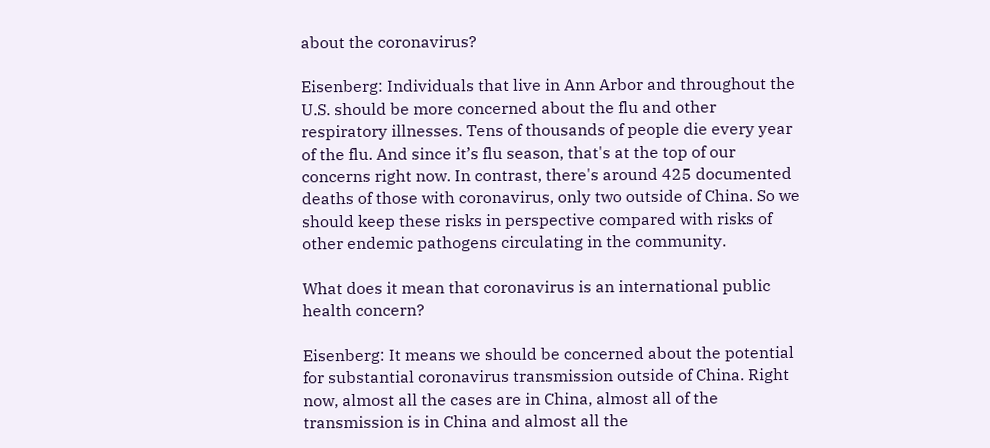about the coronavirus?

Eisenberg: Individuals that live in Ann Arbor and throughout the U.S. should be more concerned about the flu and other respiratory illnesses. Tens of thousands of people die every year of the flu. And since it’s flu season, that's at the top of our concerns right now. In contrast, there's around 425 documented deaths of those with coronavirus, only two outside of China. So we should keep these risks in perspective compared with risks of other endemic pathogens circulating in the community.

What does it mean that coronavirus is an international public health concern?

Eisenberg: It means we should be concerned about the potential for substantial coronavirus transmission outside of China. Right now, almost all the cases are in China, almost all of the transmission is in China and almost all the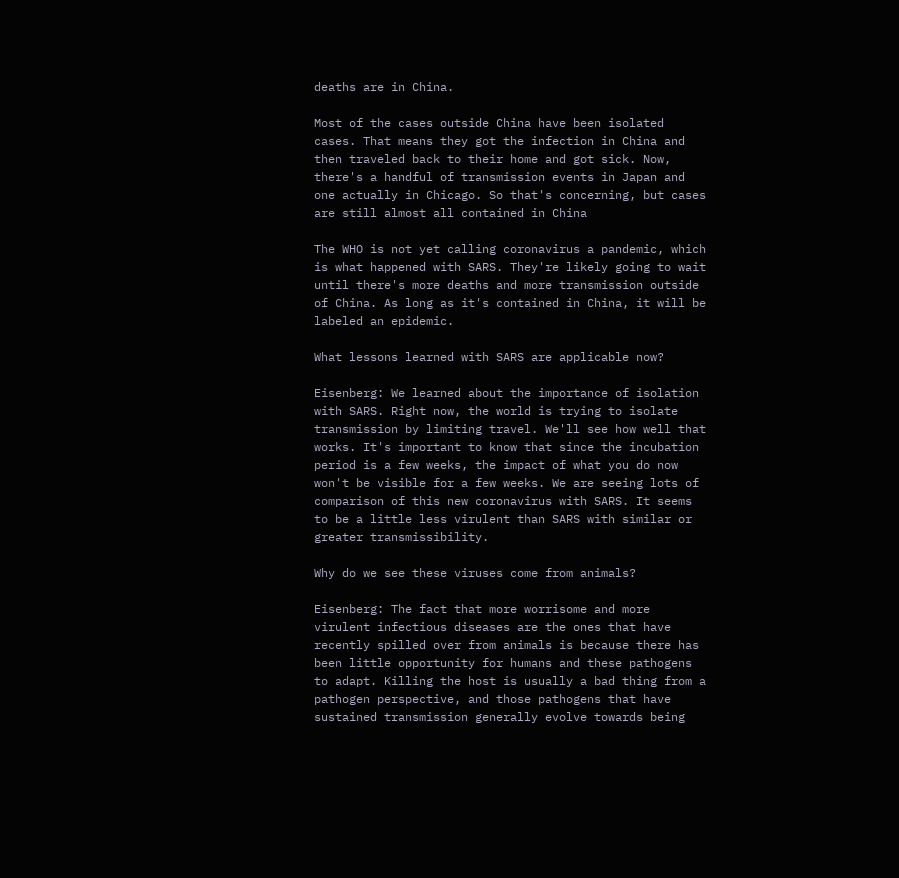deaths are in China.

Most of the cases outside China have been isolated cases. That means they got the infection in China and then traveled back to their home and got sick. Now, there's a handful of transmission events in Japan and one actually in Chicago. So that's concerning, but cases are still almost all contained in China

The WHO is not yet calling coronavirus a pandemic, which is what happened with SARS. They're likely going to wait until there's more deaths and more transmission outside of China. As long as it's contained in China, it will be labeled an epidemic.

What lessons learned with SARS are applicable now?

Eisenberg: We learned about the importance of isolation with SARS. Right now, the world is trying to isolate transmission by limiting travel. We'll see how well that works. It's important to know that since the incubation period is a few weeks, the impact of what you do now won't be visible for a few weeks. We are seeing lots of comparison of this new coronavirus with SARS. It seems to be a little less virulent than SARS with similar or greater transmissibility.

Why do we see these viruses come from animals?

Eisenberg: The fact that more worrisome and more virulent infectious diseases are the ones that have recently spilled over from animals is because there has been little opportunity for humans and these pathogens to adapt. Killing the host is usually a bad thing from a pathogen perspective, and those pathogens that have sustained transmission generally evolve towards being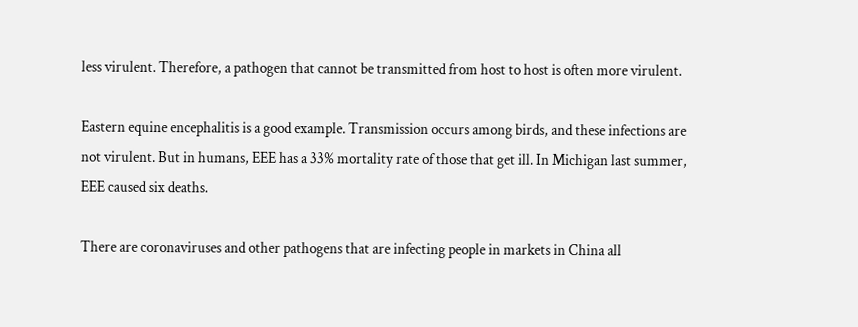less virulent. Therefore, a pathogen that cannot be transmitted from host to host is often more virulent.

Eastern equine encephalitis is a good example. Transmission occurs among birds, and these infections are not virulent. But in humans, EEE has a 33% mortality rate of those that get ill. In Michigan last summer, EEE caused six deaths.

There are coronaviruses and other pathogens that are infecting people in markets in China all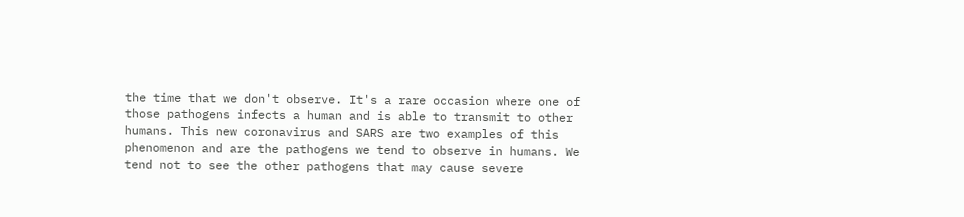the time that we don't observe. It's a rare occasion where one of those pathogens infects a human and is able to transmit to other humans. This new coronavirus and SARS are two examples of this phenomenon and are the pathogens we tend to observe in humans. We tend not to see the other pathogens that may cause severe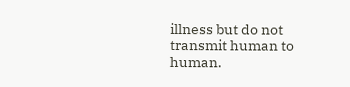illness but do not transmit human to human.